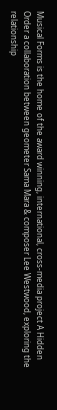Musical Forms is the home of the award winning, international, cross-media project A Hidden Order a collaboration between geometer Sama Mara & composer Lee Westwood, exploring the relationship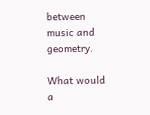between music and geometry.

What would a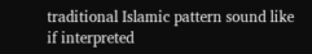traditional Islamic pattern sound like if interpreted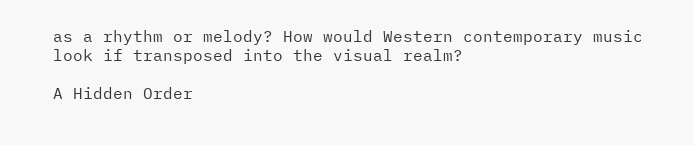as a rhythm or melody? How would Western contemporary music look if transposed into the visual realm?

A Hidden Order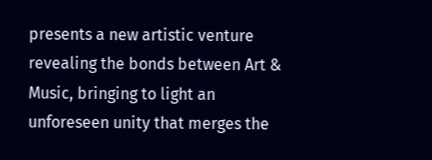presents a new artistic venture revealing the bonds between Art & Music, bringing to light an unforeseen unity that merges the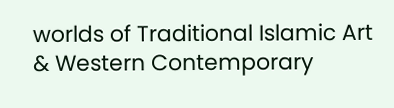worlds of Traditional Islamic Art & Western Contemporary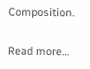Composition.

Read more…